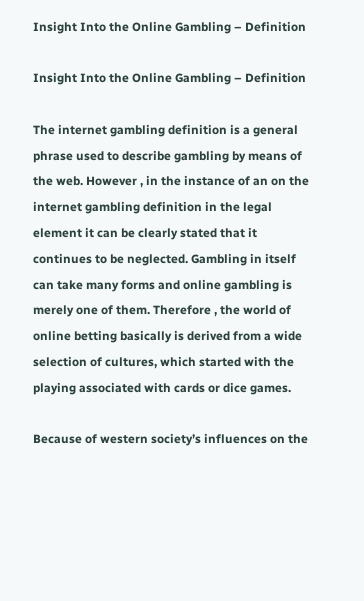Insight Into the Online Gambling – Definition

Insight Into the Online Gambling – Definition

The internet gambling definition is a general phrase used to describe gambling by means of the web. However , in the instance of an on the internet gambling definition in the legal element it can be clearly stated that it continues to be neglected. Gambling in itself can take many forms and online gambling is merely one of them. Therefore , the world of online betting basically is derived from a wide selection of cultures, which started with the playing associated with cards or dice games.

Because of western society’s influences on the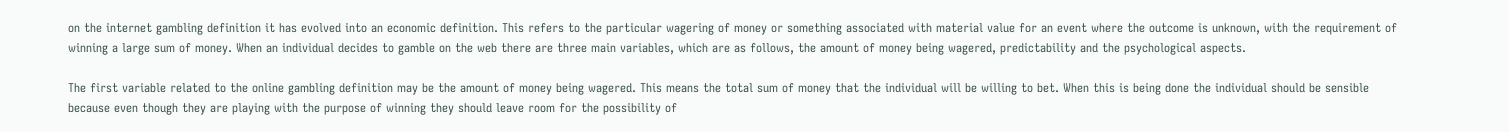on the internet gambling definition it has evolved into an economic definition. This refers to the particular wagering of money or something associated with material value for an event where the outcome is unknown, with the requirement of winning a large sum of money. When an individual decides to gamble on the web there are three main variables, which are as follows, the amount of money being wagered, predictability and the psychological aspects.

The first variable related to the online gambling definition may be the amount of money being wagered. This means the total sum of money that the individual will be willing to bet. When this is being done the individual should be sensible because even though they are playing with the purpose of winning they should leave room for the possibility of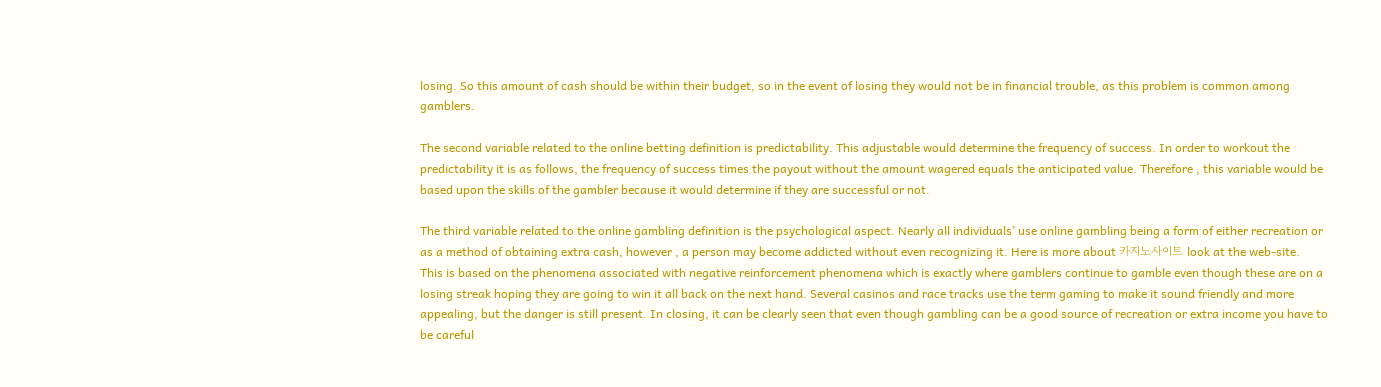losing. So this amount of cash should be within their budget, so in the event of losing they would not be in financial trouble, as this problem is common among gamblers.

The second variable related to the online betting definition is predictability. This adjustable would determine the frequency of success. In order to workout the predictability it is as follows, the frequency of success times the payout without the amount wagered equals the anticipated value. Therefore , this variable would be based upon the skills of the gambler because it would determine if they are successful or not.

The third variable related to the online gambling definition is the psychological aspect. Nearly all individuals’ use online gambling being a form of either recreation or as a method of obtaining extra cash, however , a person may become addicted without even recognizing it. Here is more about 카지노사이트 look at the web-site.
This is based on the phenomena associated with negative reinforcement phenomena which is exactly where gamblers continue to gamble even though these are on a losing streak hoping they are going to win it all back on the next hand. Several casinos and race tracks use the term gaming to make it sound friendly and more appealing, but the danger is still present. In closing, it can be clearly seen that even though gambling can be a good source of recreation or extra income you have to be careful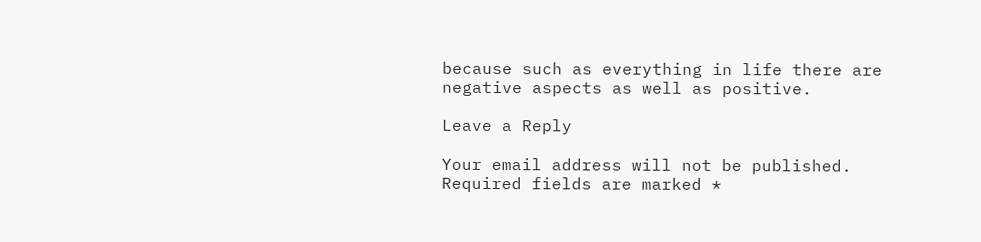because such as everything in life there are negative aspects as well as positive.

Leave a Reply

Your email address will not be published. Required fields are marked *